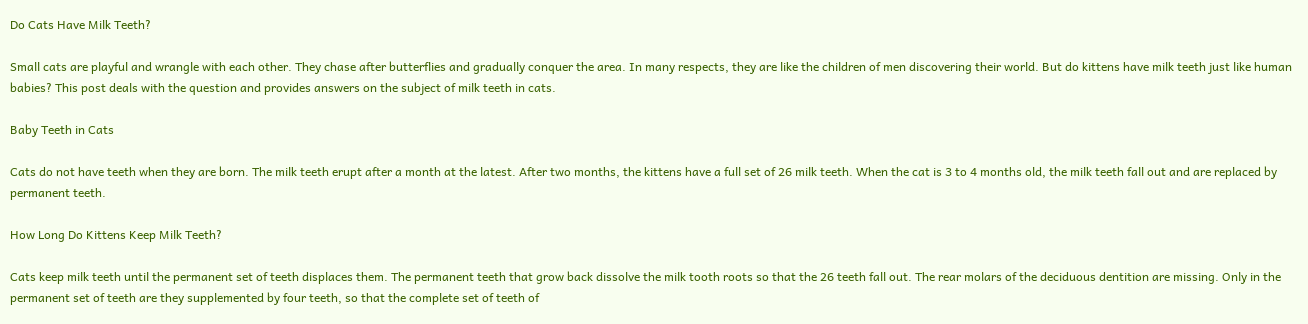Do Cats Have Milk Teeth?

Small cats are playful and wrangle with each other. They chase after butterflies and gradually conquer the area. In many respects, they are like the children of men discovering their world. But do kittens have milk teeth just like human babies? This post deals with the question and provides answers on the subject of milk teeth in cats.

Baby Teeth in Cats

Cats do not have teeth when they are born. The milk teeth erupt after a month at the latest. After two months, the kittens have a full set of 26 milk teeth. When the cat is 3 to 4 months old, the milk teeth fall out and are replaced by permanent teeth.

How Long Do Kittens Keep Milk Teeth?

Cats keep milk teeth until the permanent set of teeth displaces them. The permanent teeth that grow back dissolve the milk tooth roots so that the 26 teeth fall out. The rear molars of the deciduous dentition are missing. Only in the permanent set of teeth are they supplemented by four teeth, so that the complete set of teeth of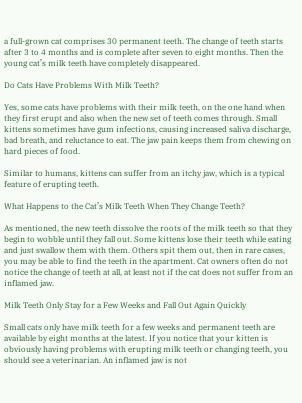a full-grown cat comprises 30 permanent teeth. The change of teeth starts after 3 to 4 months and is complete after seven to eight months. Then the young cat’s milk teeth have completely disappeared.

Do Cats Have Problems With Milk Teeth?

Yes, some cats have problems with their milk teeth, on the one hand when they first erupt and also when the new set of teeth comes through. Small kittens sometimes have gum infections, causing increased saliva discharge, bad breath, and reluctance to eat. The jaw pain keeps them from chewing on hard pieces of food.

Similar to humans, kittens can suffer from an itchy jaw, which is a typical feature of erupting teeth.

What Happens to the Cat’s Milk Teeth When They Change Teeth?

As mentioned, the new teeth dissolve the roots of the milk teeth so that they begin to wobble until they fall out. Some kittens lose their teeth while eating and just swallow them with them. Others spit them out, then in rare cases, you may be able to find the teeth in the apartment. Cat owners often do not notice the change of teeth at all, at least not if the cat does not suffer from an inflamed jaw.

Milk Teeth Only Stay for a Few Weeks and Fall Out Again Quickly

Small cats only have milk teeth for a few weeks and permanent teeth are available by eight months at the latest. If you notice that your kitten is obviously having problems with erupting milk teeth or changing teeth, you should see a veterinarian. An inflamed jaw is not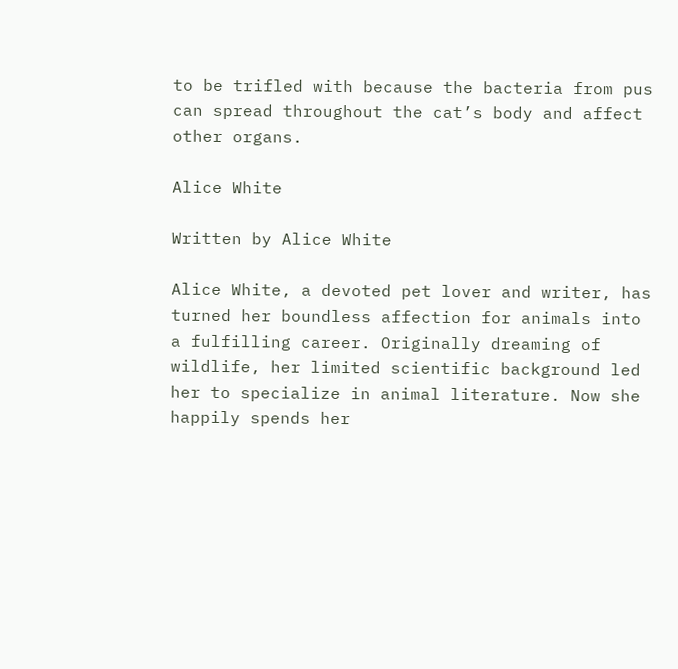to be trifled with because the bacteria from pus can spread throughout the cat’s body and affect other organs.

Alice White

Written by Alice White

Alice White, a devoted pet lover and writer, has turned her boundless affection for animals into a fulfilling career. Originally dreaming of wildlife, her limited scientific background led her to specialize in animal literature. Now she happily spends her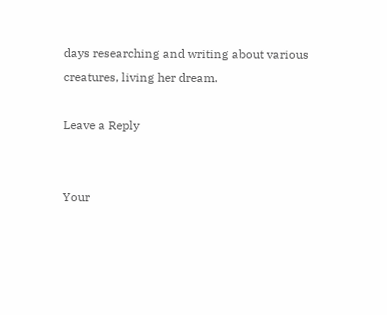days researching and writing about various creatures, living her dream.

Leave a Reply


Your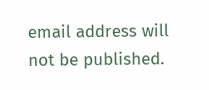email address will not be published.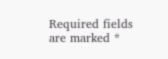Required fields are marked *